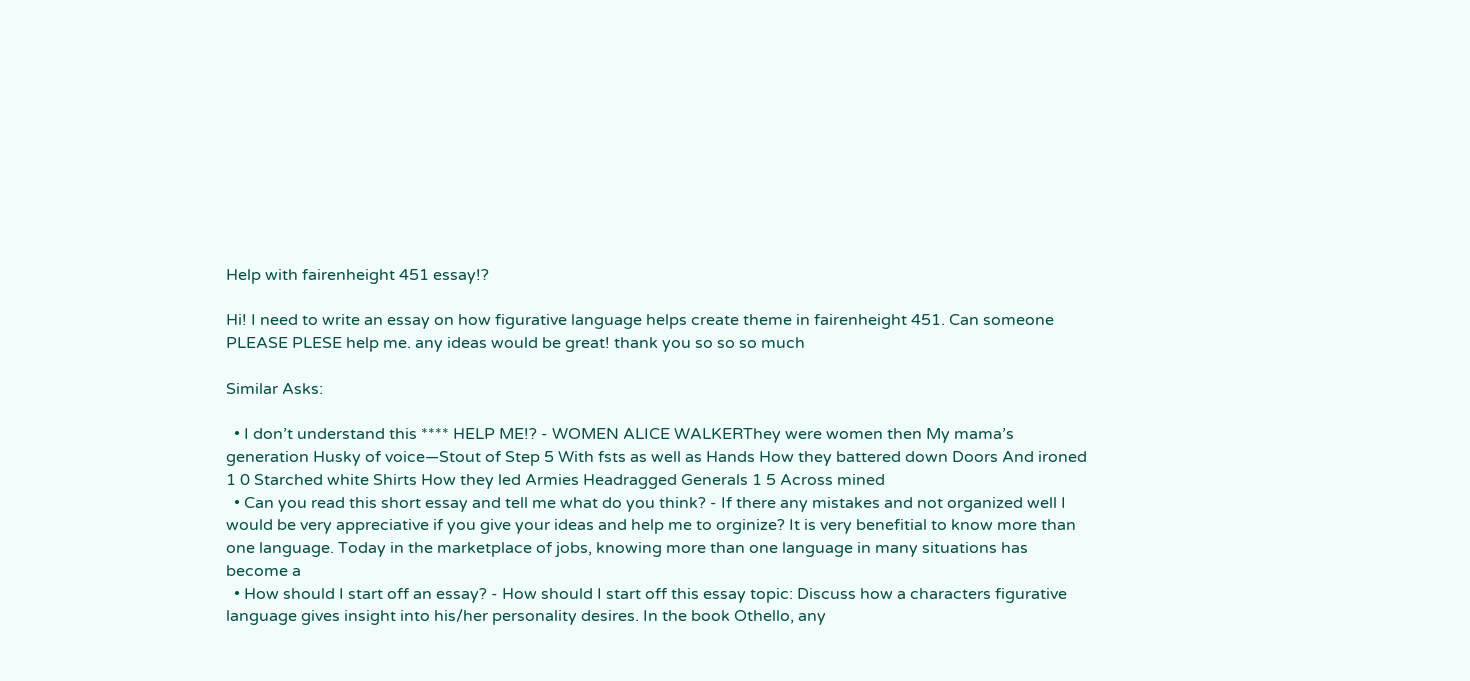Help with fairenheight 451 essay!?

Hi! I need to write an essay on how figurative language helps create theme in fairenheight 451. Can someone PLEASE PLESE help me. any ideas would be great! thank you so so so much

Similar Asks:

  • I don’t understand this **** HELP ME!? - WOMEN ALICE WALKERThey were women then My mama’s generation Husky of voice—Stout of Step 5 With fsts as well as Hands How they battered down Doors And ironed 1 0 Starched white Shirts How they led Armies Headragged Generals 1 5 Across mined
  • Can you read this short essay and tell me what do you think? - If there any mistakes and not organized well I would be very appreciative if you give your ideas and help me to orginize? It is very benefitial to know more than one language. Today in the marketplace of jobs, knowing more than one language in many situations has become a
  • How should I start off an essay? - How should I start off this essay topic: Discuss how a characters figurative language gives insight into his/her personality desires. In the book Othello, any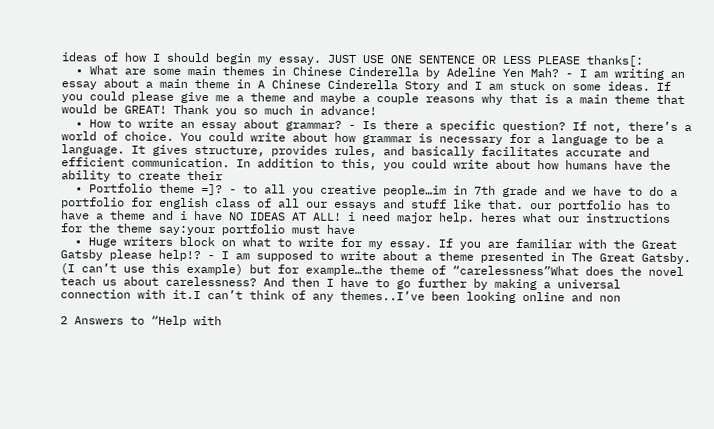ideas of how I should begin my essay. JUST USE ONE SENTENCE OR LESS PLEASE thanks[:
  • What are some main themes in Chinese Cinderella by Adeline Yen Mah? - I am writing an essay about a main theme in A Chinese Cinderella Story and I am stuck on some ideas. If you could please give me a theme and maybe a couple reasons why that is a main theme that would be GREAT! Thank you so much in advance!
  • How to write an essay about grammar? - Is there a specific question? If not, there’s a world of choice. You could write about how grammar is necessary for a language to be a language. It gives structure, provides rules, and basically facilitates accurate and efficient communication. In addition to this, you could write about how humans have the ability to create their
  • Portfolio theme =]? - to all you creative people…im in 7th grade and we have to do a portfolio for english class of all our essays and stuff like that. our portfolio has to have a theme and i have NO IDEAS AT ALL! i need major help. heres what our instructions for the theme say:your portfolio must have
  • Huge writers block on what to write for my essay. If you are familiar with the Great Gatsby please help!? - I am supposed to write about a theme presented in The Great Gatsby. (I can’t use this example) but for example…the theme of “carelessness”What does the novel teach us about carelessness? And then I have to go further by making a universal connection with it.I can’t think of any themes..I’ve been looking online and non

2 Answers to “Help with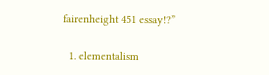fairenheight 451 essay!?”

  1. elementalism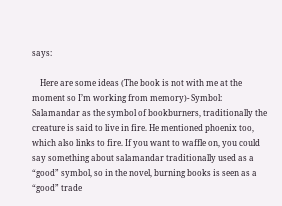says:

    Here are some ideas (The book is not with me at the moment so I’m working from memory)- Symbol: Salamandar as the symbol of bookburners, traditionally the creature is said to live in fire. He mentioned phoenix too, which also links to fire. If you want to waffle on, you could say something about salamandar traditionally used as a “good” symbol, so in the novel, burning books is seen as a “good” trade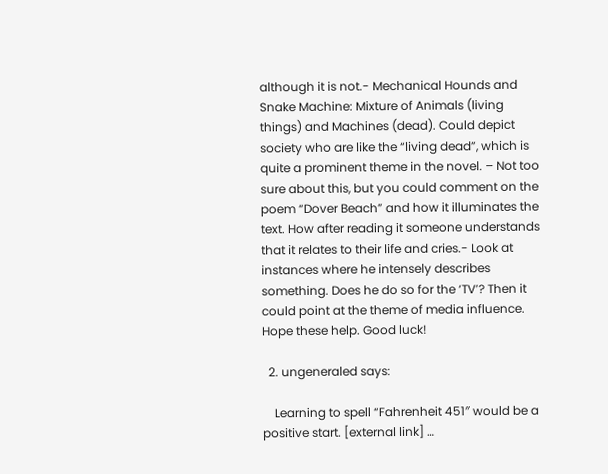although it is not.- Mechanical Hounds and Snake Machine: Mixture of Animals (living things) and Machines (dead). Could depict society who are like the “living dead”, which is quite a prominent theme in the novel. – Not too sure about this, but you could comment on the poem “Dover Beach” and how it illuminates the text. How after reading it someone understands that it relates to their life and cries.- Look at instances where he intensely describes something. Does he do so for the ‘TV’? Then it could point at the theme of media influence. Hope these help. Good luck!

  2. ungeneraled says:

    Learning to spell “Fahrenheit 451″ would be a positive start. [external link] …